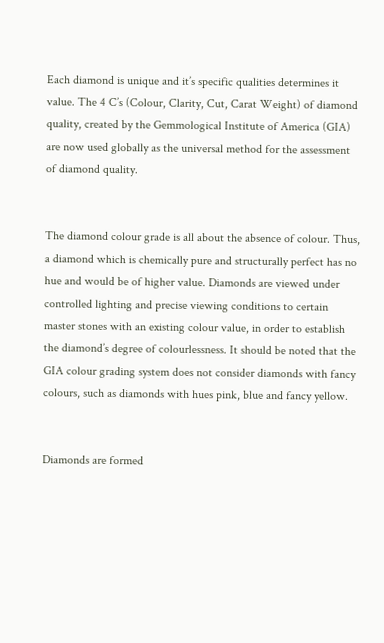Each diamond is unique and it’s specific qualities determines it value. The 4 C’s (Colour, Clarity, Cut, Carat Weight) of diamond quality, created by the Gemmological Institute of America (GIA) are now used globally as the universal method for the assessment of diamond quality.


The diamond colour grade is all about the absence of colour. Thus, a diamond which is chemically pure and structurally perfect has no hue and would be of higher value. Diamonds are viewed under controlled lighting and precise viewing conditions to certain master stones with an existing colour value, in order to establish the diamond’s degree of colourlessness. It should be noted that the GIA colour grading system does not consider diamonds with fancy colours, such as diamonds with hues pink, blue and fancy yellow.


Diamonds are formed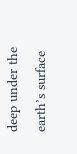deep under the earth’s surface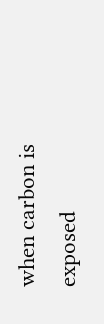when carbon is exposed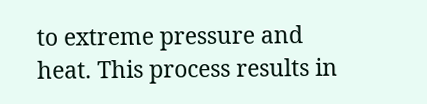to extreme pressure and heat. This process results in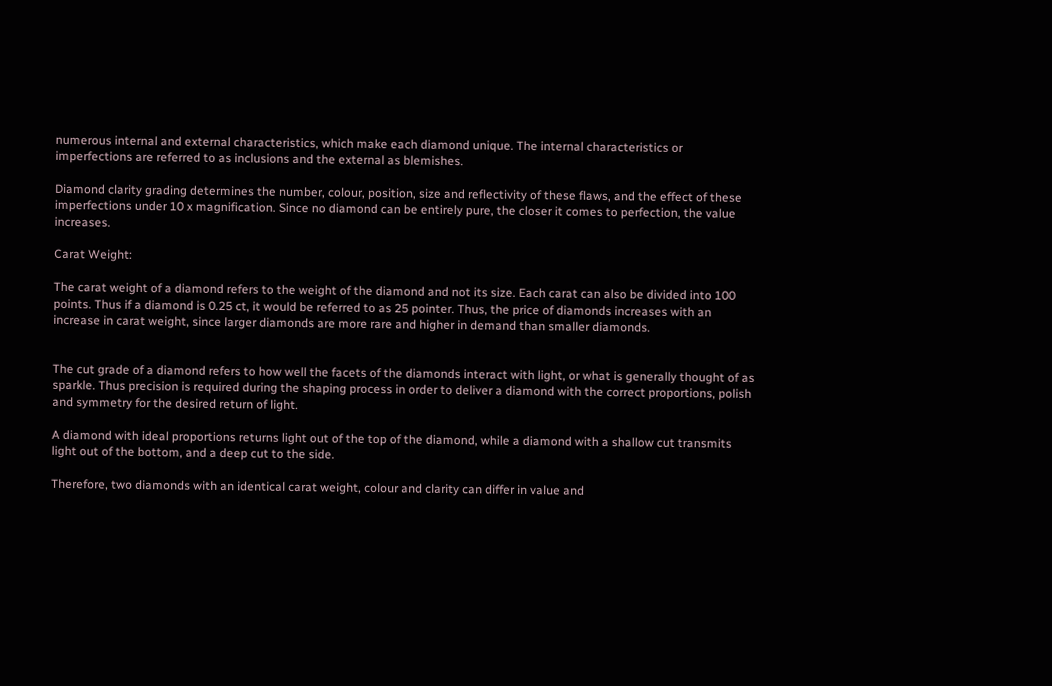numerous internal and external characteristics, which make each diamond unique. The internal characteristics or imperfections are referred to as inclusions and the external as blemishes.

Diamond clarity grading determines the number, colour, position, size and reflectivity of these flaws, and the effect of these imperfections under 10 x magnification. Since no diamond can be entirely pure, the closer it comes to perfection, the value increases.

Carat Weight:

The carat weight of a diamond refers to the weight of the diamond and not its size. Each carat can also be divided into 100 points. Thus if a diamond is 0.25 ct, it would be referred to as 25 pointer. Thus, the price of diamonds increases with an increase in carat weight, since larger diamonds are more rare and higher in demand than smaller diamonds.


The cut grade of a diamond refers to how well the facets of the diamonds interact with light, or what is generally thought of as sparkle. Thus precision is required during the shaping process in order to deliver a diamond with the correct proportions, polish and symmetry for the desired return of light.

A diamond with ideal proportions returns light out of the top of the diamond, while a diamond with a shallow cut transmits light out of the bottom, and a deep cut to the side.

Therefore, two diamonds with an identical carat weight, colour and clarity can differ in value and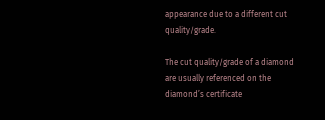appearance due to a different cut quality/grade.

The cut quality/grade of a diamond are usually referenced on the diamond’s certificate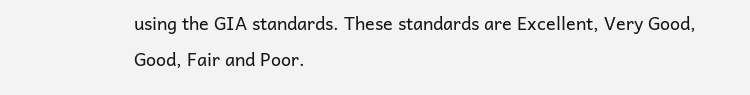using the GIA standards. These standards are Excellent, Very Good, Good, Fair and Poor.